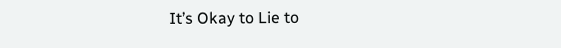It’s Okay to Lie to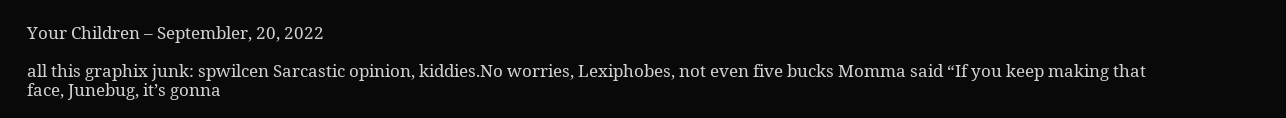Your Children – Septembler, 20, 2022

all this graphix junk: spwilcen Sarcastic opinion, kiddies.No worries, Lexiphobes, not even five bucks Momma said “If you keep making that face, Junebug, it’s gonna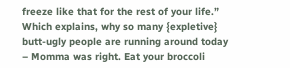freeze like that for the rest of your life.” Which explains, why so many {expletive} butt-ugly people are running around today – Momma was right. Eat your broccoli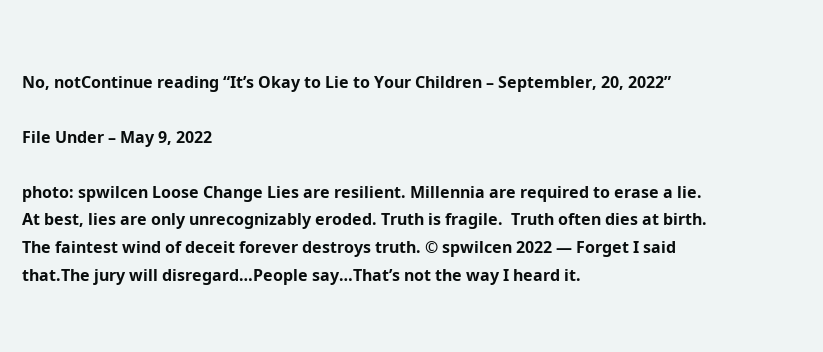No, notContinue reading “It’s Okay to Lie to Your Children – Septembler, 20, 2022”

File Under – May 9, 2022

photo: spwilcen Loose Change Lies are resilient. Millennia are required to erase a lie. At best, lies are only unrecognizably eroded. Truth is fragile.  Truth often dies at birth. The faintest wind of deceit forever destroys truth. © spwilcen 2022 — Forget I said that.The jury will disregard…People say…That’s not the way I heard it.